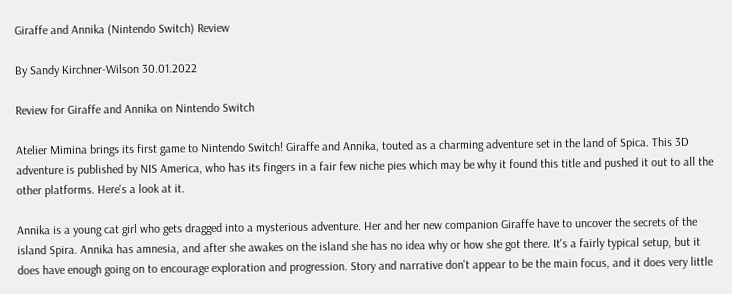Giraffe and Annika (Nintendo Switch) Review

By Sandy Kirchner-Wilson 30.01.2022

Review for Giraffe and Annika on Nintendo Switch

Atelier Mimina brings its first game to Nintendo Switch! Giraffe and Annika, touted as a charming adventure set in the land of Spica. This 3D adventure is published by NIS America, who has its fingers in a fair few niche pies which may be why it found this title and pushed it out to all the other platforms. Here's a look at it.

Annika is a young cat girl who gets dragged into a mysterious adventure. Her and her new companion Giraffe have to uncover the secrets of the island Spira. Annika has amnesia, and after she awakes on the island she has no idea why or how she got there. It's a fairly typical setup, but it does have enough going on to encourage exploration and progression. Story and narrative don't appear to be the main focus, and it does very little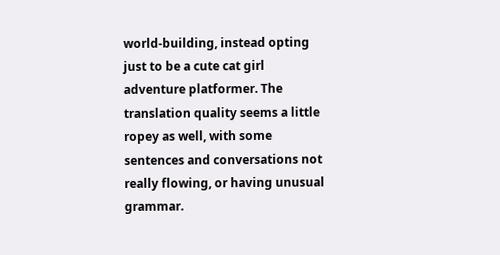world-building, instead opting just to be a cute cat girl adventure platformer. The translation quality seems a little ropey as well, with some sentences and conversations not really flowing, or having unusual grammar.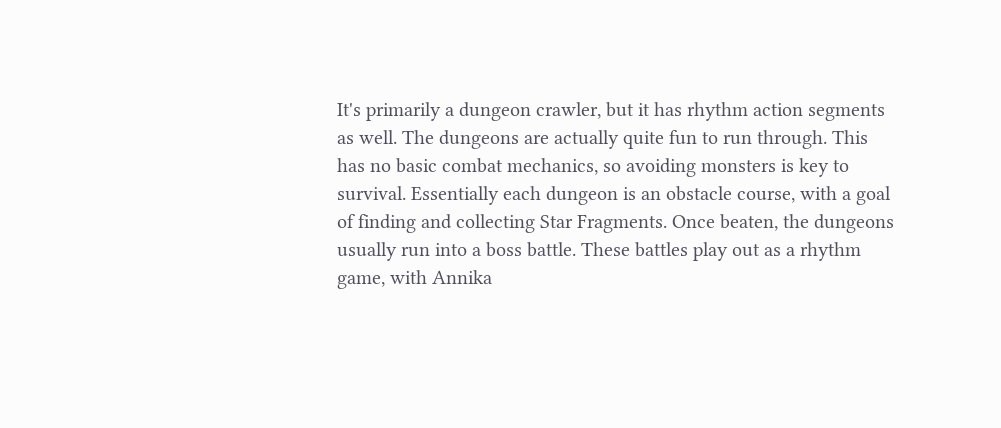It's primarily a dungeon crawler, but it has rhythm action segments as well. The dungeons are actually quite fun to run through. This has no basic combat mechanics, so avoiding monsters is key to survival. Essentially each dungeon is an obstacle course, with a goal of finding and collecting Star Fragments. Once beaten, the dungeons usually run into a boss battle. These battles play out as a rhythm game, with Annika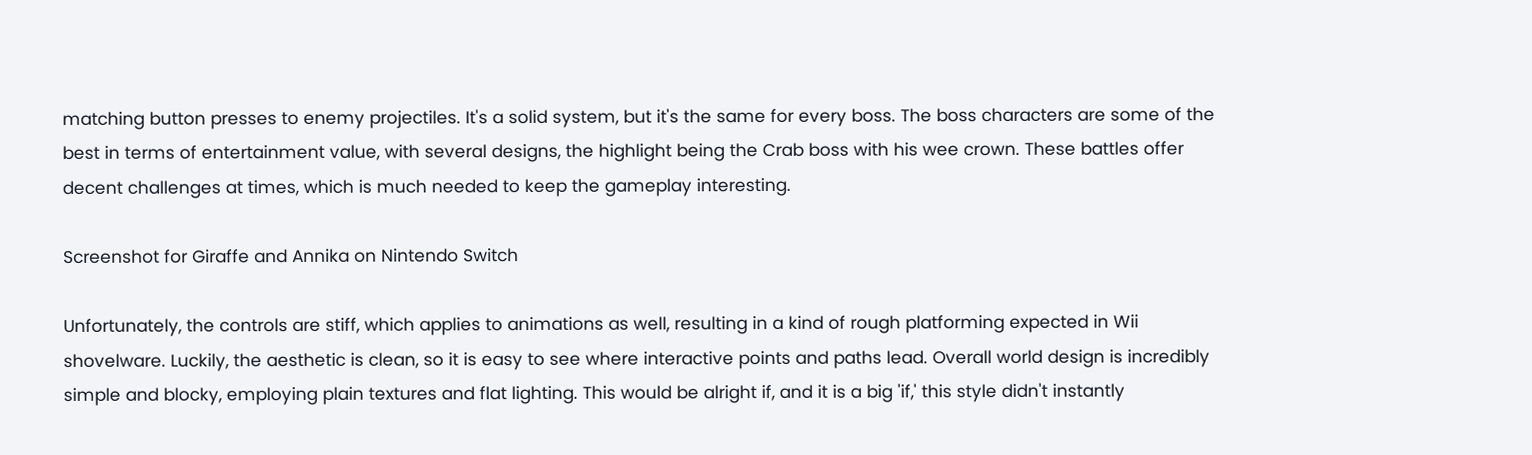matching button presses to enemy projectiles. It's a solid system, but it's the same for every boss. The boss characters are some of the best in terms of entertainment value, with several designs, the highlight being the Crab boss with his wee crown. These battles offer decent challenges at times, which is much needed to keep the gameplay interesting.

Screenshot for Giraffe and Annika on Nintendo Switch

Unfortunately, the controls are stiff, which applies to animations as well, resulting in a kind of rough platforming expected in Wii shovelware. Luckily, the aesthetic is clean, so it is easy to see where interactive points and paths lead. Overall world design is incredibly simple and blocky, employing plain textures and flat lighting. This would be alright if, and it is a big 'if,' this style didn't instantly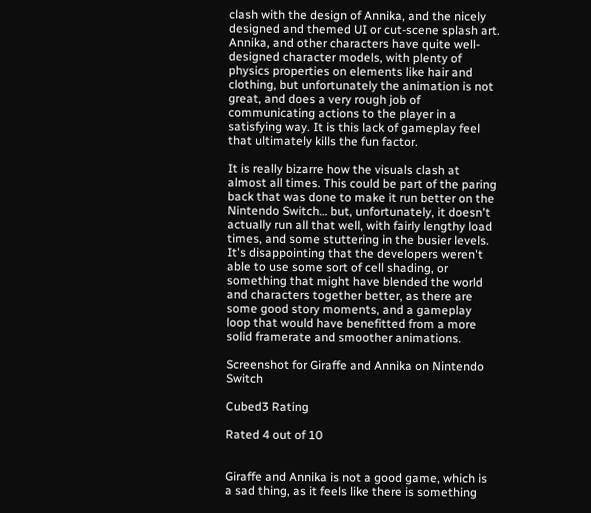clash with the design of Annika, and the nicely designed and themed UI or cut-scene splash art. Annika, and other characters have quite well-designed character models, with plenty of physics properties on elements like hair and clothing, but unfortunately the animation is not great, and does a very rough job of communicating actions to the player in a satisfying way. It is this lack of gameplay feel that ultimately kills the fun factor.

It is really bizarre how the visuals clash at almost all times. This could be part of the paring back that was done to make it run better on the Nintendo Switch… but, unfortunately, it doesn't actually run all that well, with fairly lengthy load times, and some stuttering in the busier levels. It's disappointing that the developers weren't able to use some sort of cell shading, or something that might have blended the world and characters together better, as there are some good story moments, and a gameplay loop that would have benefitted from a more solid framerate and smoother animations.

Screenshot for Giraffe and Annika on Nintendo Switch

Cubed3 Rating

Rated 4 out of 10


Giraffe and Annika is not a good game, which is a sad thing, as it feels like there is something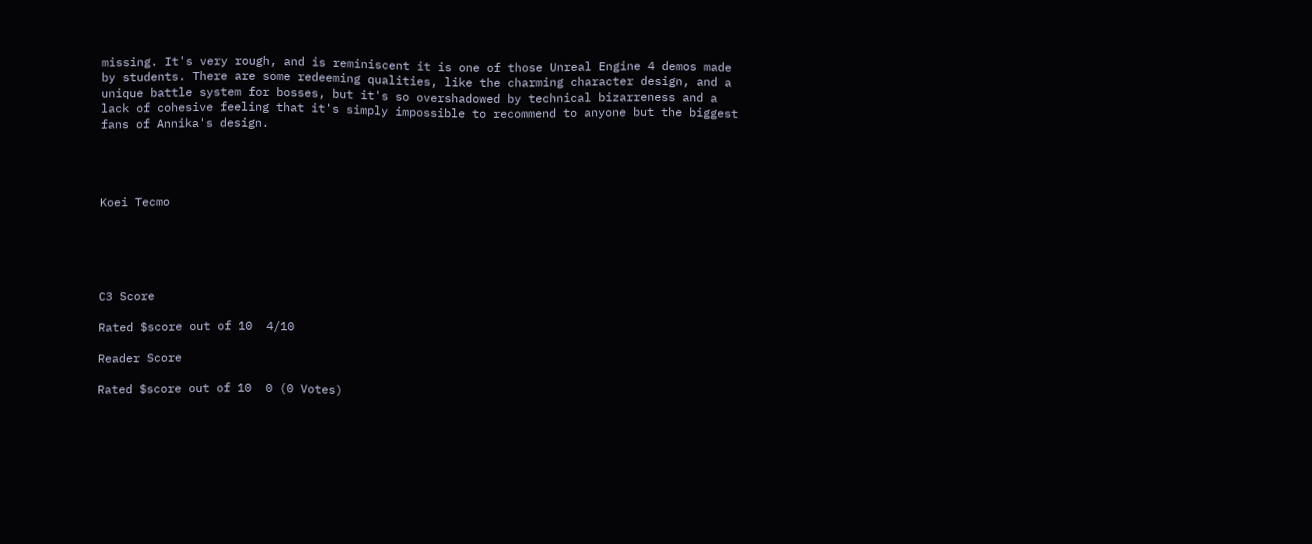missing. It's very rough, and is reminiscent it is one of those Unreal Engine 4 demos made by students. There are some redeeming qualities, like the charming character design, and a unique battle system for bosses, but it's so overshadowed by technical bizarreness and a lack of cohesive feeling that it's simply impossible to recommend to anyone but the biggest fans of Annika's design.




Koei Tecmo





C3 Score

Rated $score out of 10  4/10

Reader Score

Rated $score out of 10  0 (0 Votes)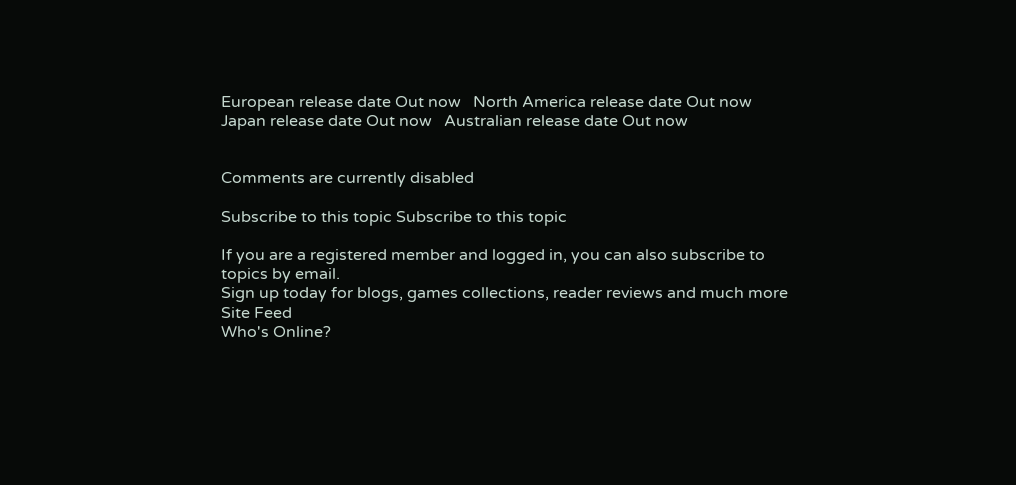European release date Out now   North America release date Out now   Japan release date Out now   Australian release date Out now


Comments are currently disabled

Subscribe to this topic Subscribe to this topic

If you are a registered member and logged in, you can also subscribe to topics by email.
Sign up today for blogs, games collections, reader reviews and much more
Site Feed
Who's Online?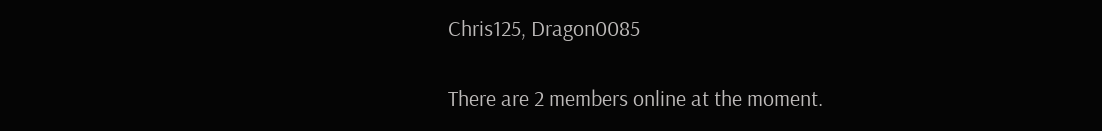Chris125, Dragon0085

There are 2 members online at the moment.